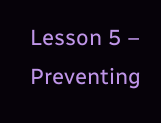Lesson 5 – Preventing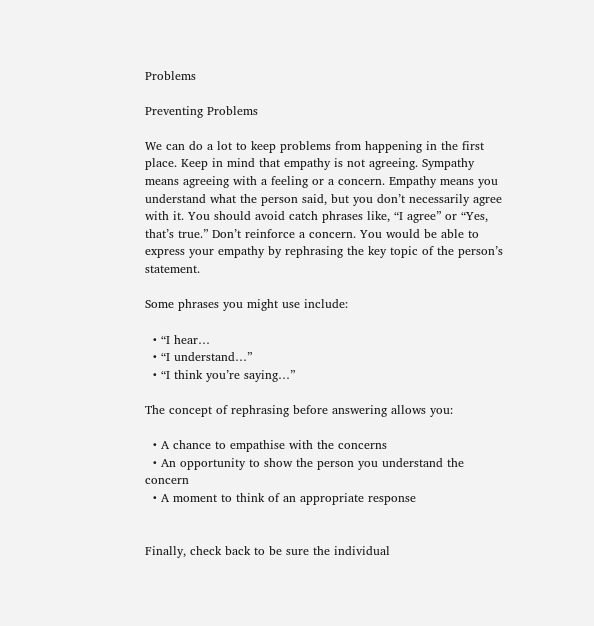Problems

Preventing Problems

We can do a lot to keep problems from happening in the first place. Keep in mind that empathy is not agreeing. Sympathy means agreeing with a feeling or a concern. Empathy means you understand what the person said, but you don’t necessarily agree with it. You should avoid catch phrases like, “I agree” or “Yes, that’s true.” Don’t reinforce a concern. You would be able to express your empathy by rephrasing the key topic of the person’s statement.

Some phrases you might use include:

  • “I hear…
  • “I understand…”
  • “I think you’re saying…”

The concept of rephrasing before answering allows you:

  • A chance to empathise with the concerns
  • An opportunity to show the person you understand the concern
  • A moment to think of an appropriate response


Finally, check back to be sure the individual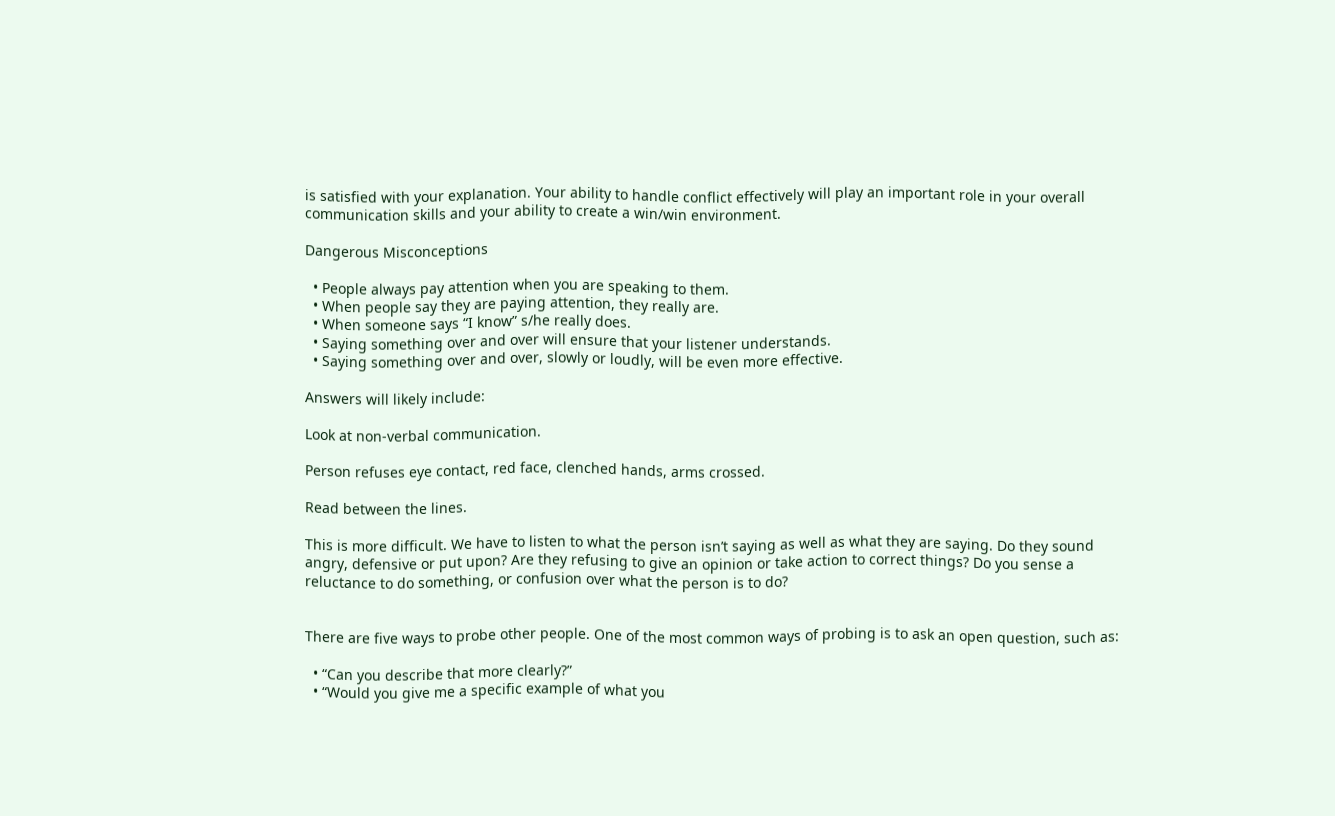is satisfied with your explanation. Your ability to handle conflict effectively will play an important role in your overall communication skills and your ability to create a win/win environment.

Dangerous Misconceptions

  • People always pay attention when you are speaking to them.
  • When people say they are paying attention, they really are.
  • When someone says “I know” s/he really does.
  • Saying something over and over will ensure that your listener understands.
  • Saying something over and over, slowly or loudly, will be even more effective.

Answers will likely include:

Look at non-verbal communication.

Person refuses eye contact, red face, clenched hands, arms crossed.

Read between the lines.

This is more difficult. We have to listen to what the person isn’t saying as well as what they are saying. Do they sound angry, defensive or put upon? Are they refusing to give an opinion or take action to correct things? Do you sense a reluctance to do something, or confusion over what the person is to do?


There are five ways to probe other people. One of the most common ways of probing is to ask an open question, such as:

  • “Can you describe that more clearly?”
  • “Would you give me a specific example of what you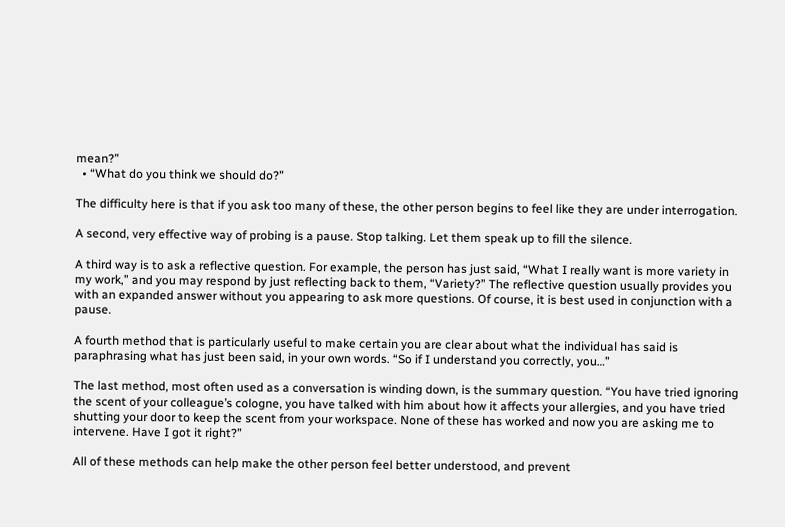mean?”
  • “What do you think we should do?”

The difficulty here is that if you ask too many of these, the other person begins to feel like they are under interrogation.

A second, very effective way of probing is a pause. Stop talking. Let them speak up to fill the silence.

A third way is to ask a reflective question. For example, the person has just said, “What I really want is more variety in my work,” and you may respond by just reflecting back to them, “Variety?” The reflective question usually provides you with an expanded answer without you appearing to ask more questions. Of course, it is best used in conjunction with a pause.

A fourth method that is particularly useful to make certain you are clear about what the individual has said is paraphrasing what has just been said, in your own words. “So if I understand you correctly, you…”

The last method, most often used as a conversation is winding down, is the summary question. “You have tried ignoring the scent of your colleague’s cologne, you have talked with him about how it affects your allergies, and you have tried shutting your door to keep the scent from your workspace. None of these has worked and now you are asking me to intervene. Have I got it right?”

All of these methods can help make the other person feel better understood, and prevent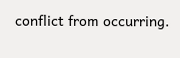conflict from occurring.